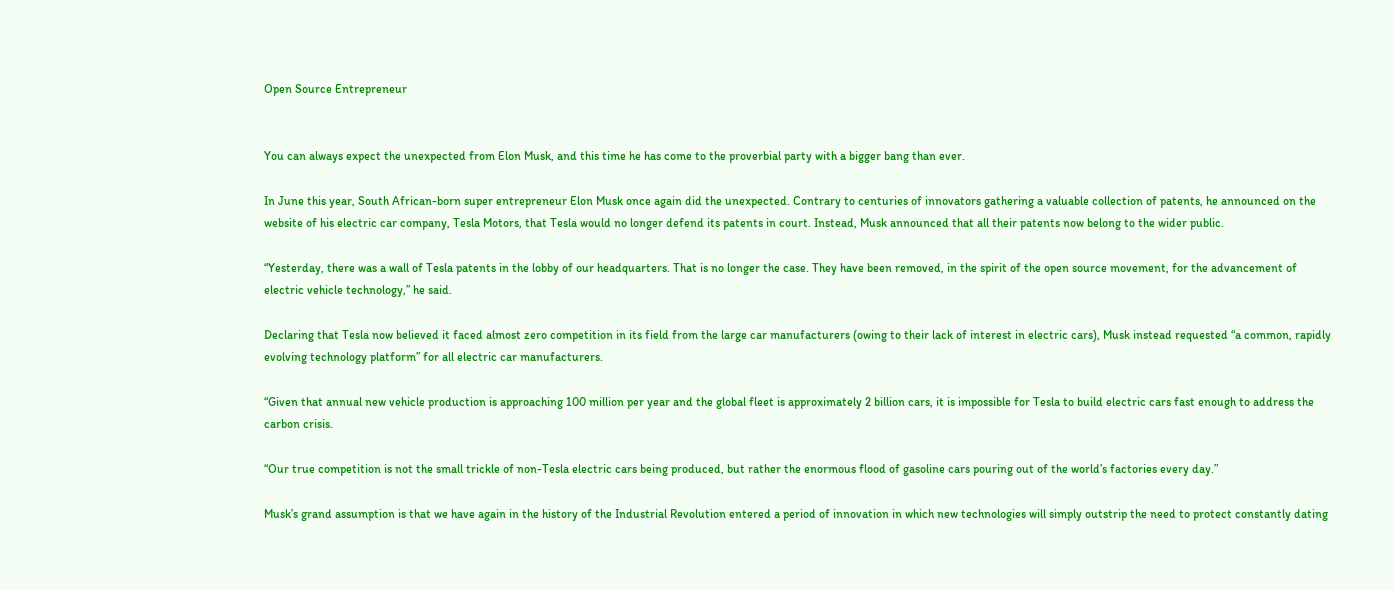Open Source Entrepreneur


You can always expect the unexpected from Elon Musk, and this time he has come to the proverbial party with a bigger bang than ever.

In June this year, South African-born super entrepreneur Elon Musk once again did the unexpected. Contrary to centuries of innovators gathering a valuable collection of patents, he announced on the website of his electric car company, Tesla Motors, that Tesla would no longer defend its patents in court. Instead, Musk announced that all their patents now belong to the wider public.

“Yesterday, there was a wall of Tesla patents in the lobby of our headquarters. That is no longer the case. They have been removed, in the spirit of the open source movement, for the advancement of electric vehicle technology,” he said.

Declaring that Tesla now believed it faced almost zero competition in its field from the large car manufacturers (owing to their lack of interest in electric cars), Musk instead requested “a common, rapidly evolving technology platform” for all electric car manufacturers.

“Given that annual new vehicle production is approaching 100 million per year and the global fleet is approximately 2 billion cars, it is impossible for Tesla to build electric cars fast enough to address the carbon crisis.

“Our true competition is not the small trickle of non-Tesla electric cars being produced, but rather the enormous flood of gasoline cars pouring out of the world’s factories every day.”

Musk’s grand assumption is that we have again in the history of the Industrial Revolution entered a period of innovation in which new technologies will simply outstrip the need to protect constantly dating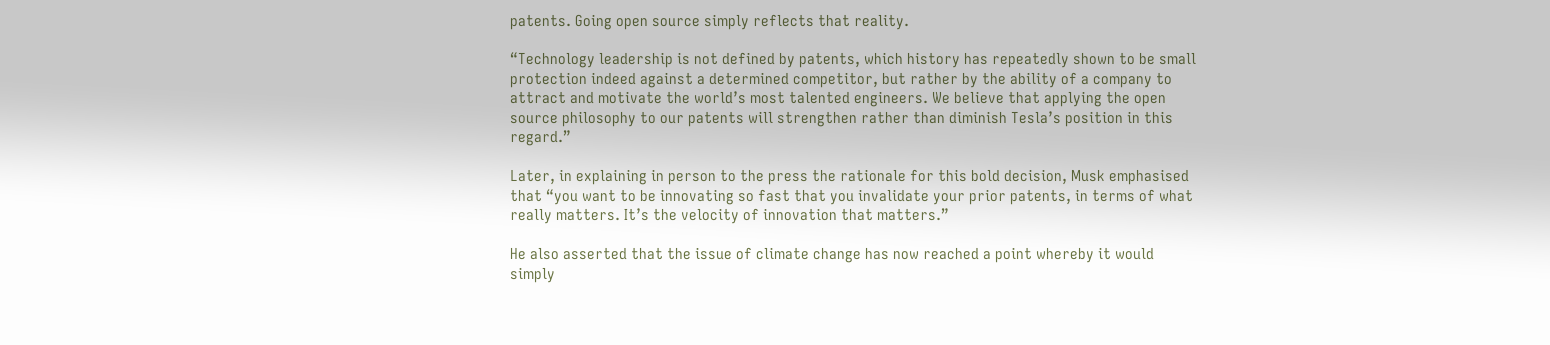patents. Going open source simply reflects that reality.

“Technology leadership is not defined by patents, which history has repeatedly shown to be small protection indeed against a determined competitor, but rather by the ability of a company to attract and motivate the world’s most talented engineers. We believe that applying the open source philosophy to our patents will strengthen rather than diminish Tesla’s position in this regard.”

Later, in explaining in person to the press the rationale for this bold decision, Musk emphasised that “you want to be innovating so fast that you invalidate your prior patents, in terms of what really matters. It’s the velocity of innovation that matters.”

He also asserted that the issue of climate change has now reached a point whereby it would simply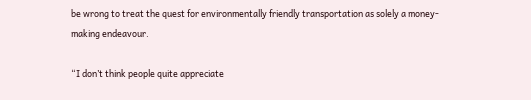be wrong to treat the quest for environmentally friendly transportation as solely a money-making endeavour.

“I don’t think people quite appreciate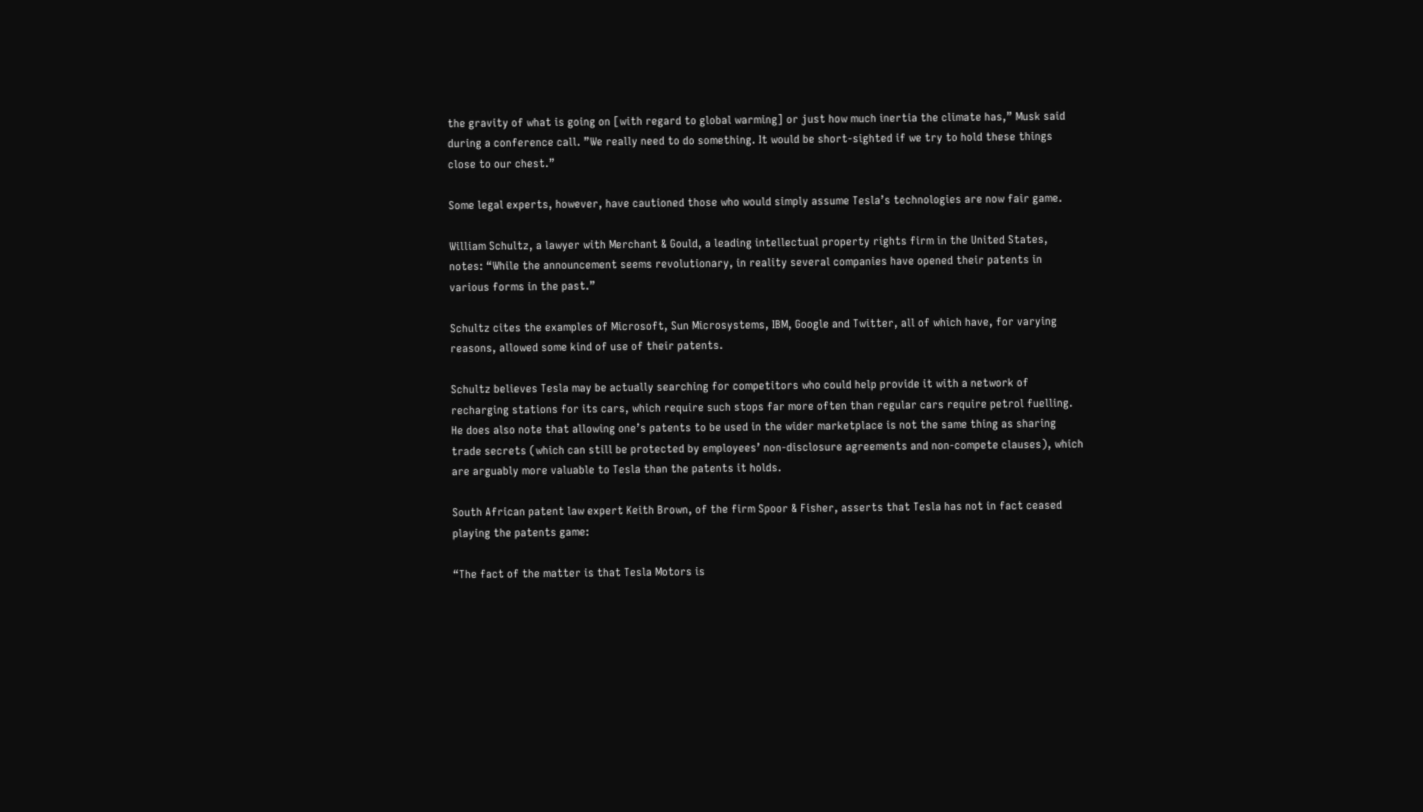the gravity of what is going on [with regard to global warming] or just how much inertia the climate has,” Musk said during a conference call. ”We really need to do something. It would be short-sighted if we try to hold these things close to our chest.”

Some legal experts, however, have cautioned those who would simply assume Tesla’s technologies are now fair game.

William Schultz, a lawyer with Merchant & Gould, a leading intellectual property rights firm in the United States, notes: “While the announcement seems revolutionary, in reality several companies have opened their patents in various forms in the past.”

Schultz cites the examples of Microsoft, Sun Microsystems, IBM, Google and Twitter, all of which have, for varying reasons, allowed some kind of use of their patents.

Schultz believes Tesla may be actually searching for competitors who could help provide it with a network of recharging stations for its cars, which require such stops far more often than regular cars require petrol fuelling.
He does also note that allowing one’s patents to be used in the wider marketplace is not the same thing as sharing trade secrets (which can still be protected by employees’ non-disclosure agreements and non-compete clauses), which are arguably more valuable to Tesla than the patents it holds.

South African patent law expert Keith Brown, of the firm Spoor & Fisher, asserts that Tesla has not in fact ceased playing the patents game:

“The fact of the matter is that Tesla Motors is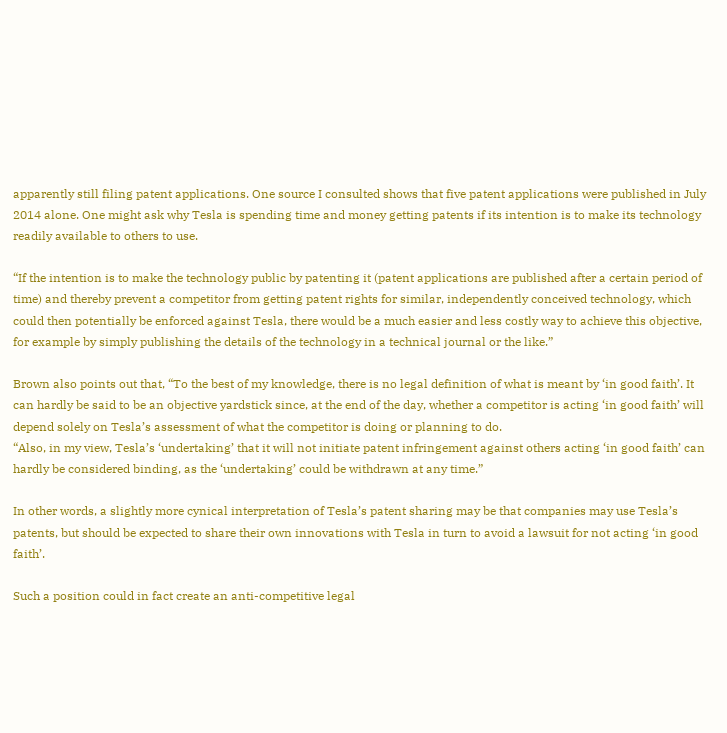apparently still filing patent applications. One source I consulted shows that five patent applications were published in July 2014 alone. One might ask why Tesla is spending time and money getting patents if its intention is to make its technology readily available to others to use.

“If the intention is to make the technology public by patenting it (patent applications are published after a certain period of time) and thereby prevent a competitor from getting patent rights for similar, independently conceived technology, which could then potentially be enforced against Tesla, there would be a much easier and less costly way to achieve this objective, for example by simply publishing the details of the technology in a technical journal or the like.”

Brown also points out that, “To the best of my knowledge, there is no legal definition of what is meant by ‘in good faith’. It can hardly be said to be an objective yardstick since, at the end of the day, whether a competitor is acting ‘in good faith’ will depend solely on Tesla’s assessment of what the competitor is doing or planning to do.
“Also, in my view, Tesla’s ‘undertaking’ that it will not initiate patent infringement against others acting ‘in good faith’ can hardly be considered binding, as the ‘undertaking’ could be withdrawn at any time.”

In other words, a slightly more cynical interpretation of Tesla’s patent sharing may be that companies may use Tesla’s patents, but should be expected to share their own innovations with Tesla in turn to avoid a lawsuit for not acting ‘in good faith’.

Such a position could in fact create an anti-competitive legal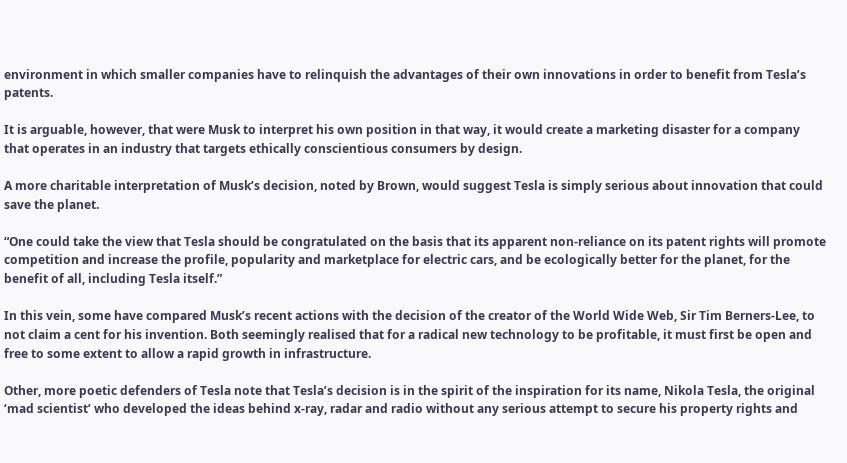environment in which smaller companies have to relinquish the advantages of their own innovations in order to benefit from Tesla’s patents.

It is arguable, however, that were Musk to interpret his own position in that way, it would create a marketing disaster for a company that operates in an industry that targets ethically conscientious consumers by design.

A more charitable interpretation of Musk’s decision, noted by Brown, would suggest Tesla is simply serious about innovation that could save the planet.

“One could take the view that Tesla should be congratulated on the basis that its apparent non-reliance on its patent rights will promote competition and increase the profile, popularity and marketplace for electric cars, and be ecologically better for the planet, for the benefit of all, including Tesla itself.”

In this vein, some have compared Musk’s recent actions with the decision of the creator of the World Wide Web, Sir Tim Berners-Lee, to not claim a cent for his invention. Both seemingly realised that for a radical new technology to be profitable, it must first be open and free to some extent to allow a rapid growth in infrastructure.

Other, more poetic defenders of Tesla note that Tesla’s decision is in the spirit of the inspiration for its name, Nikola Tesla, the original ‘mad scientist’ who developed the ideas behind x-ray, radar and radio without any serious attempt to secure his property rights and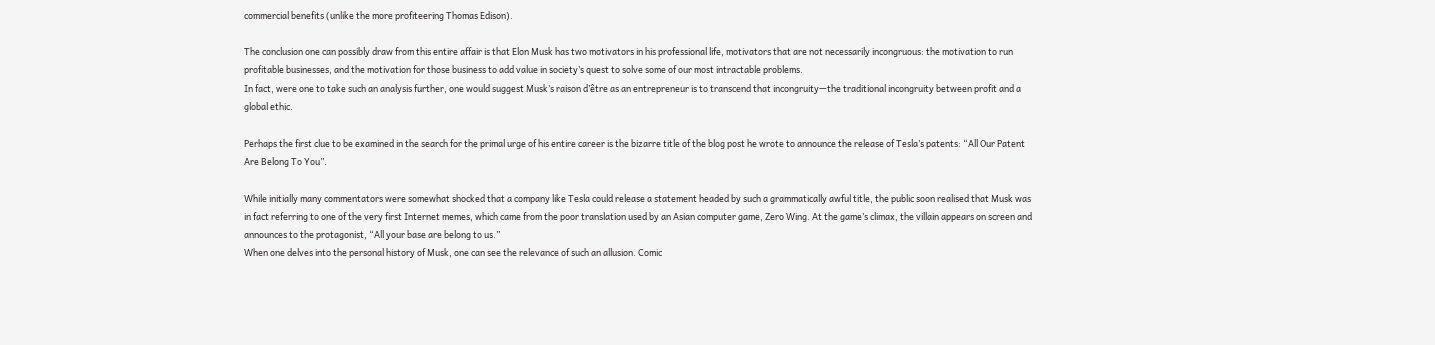commercial benefits (unlike the more profiteering Thomas Edison).

The conclusion one can possibly draw from this entire affair is that Elon Musk has two motivators in his professional life, motivators that are not necessarily incongruous: the motivation to run profitable businesses, and the motivation for those business to add value in society’s quest to solve some of our most intractable problems.
In fact, were one to take such an analysis further, one would suggest Musk’s raison d’être as an entrepreneur is to transcend that incongruity—the traditional incongruity between profit and a global ethic.

Perhaps the first clue to be examined in the search for the primal urge of his entire career is the bizarre title of the blog post he wrote to announce the release of Tesla’s patents: “All Our Patent Are Belong To You”.

While initially many commentators were somewhat shocked that a company like Tesla could release a statement headed by such a grammatically awful title, the public soon realised that Musk was in fact referring to one of the very first Internet memes, which came from the poor translation used by an Asian computer game, Zero Wing. At the game’s climax, the villain appears on screen and announces to the protagonist, “All your base are belong to us.”
When one delves into the personal history of Musk, one can see the relevance of such an allusion. Comic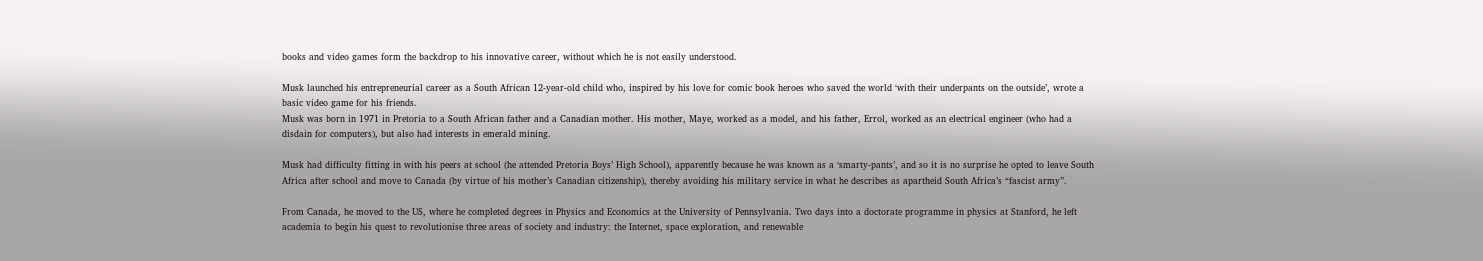books and video games form the backdrop to his innovative career, without which he is not easily understood.

Musk launched his entrepreneurial career as a South African 12-year-old child who, inspired by his love for comic book heroes who saved the world ‘with their underpants on the outside’, wrote a basic video game for his friends.
Musk was born in 1971 in Pretoria to a South African father and a Canadian mother. His mother, Maye, worked as a model, and his father, Errol, worked as an electrical engineer (who had a disdain for computers), but also had interests in emerald mining.

Musk had difficulty fitting in with his peers at school (he attended Pretoria Boys’ High School), apparently because he was known as a ‘smarty-pants’, and so it is no surprise he opted to leave South Africa after school and move to Canada (by virtue of his mother’s Canadian citizenship), thereby avoiding his military service in what he describes as apartheid South Africa’s “fascist army”.

From Canada, he moved to the US, where he completed degrees in Physics and Economics at the University of Pennsylvania. Two days into a doctorate programme in physics at Stanford, he left academia to begin his quest to revolutionise three areas of society and industry: the Internet, space exploration, and renewable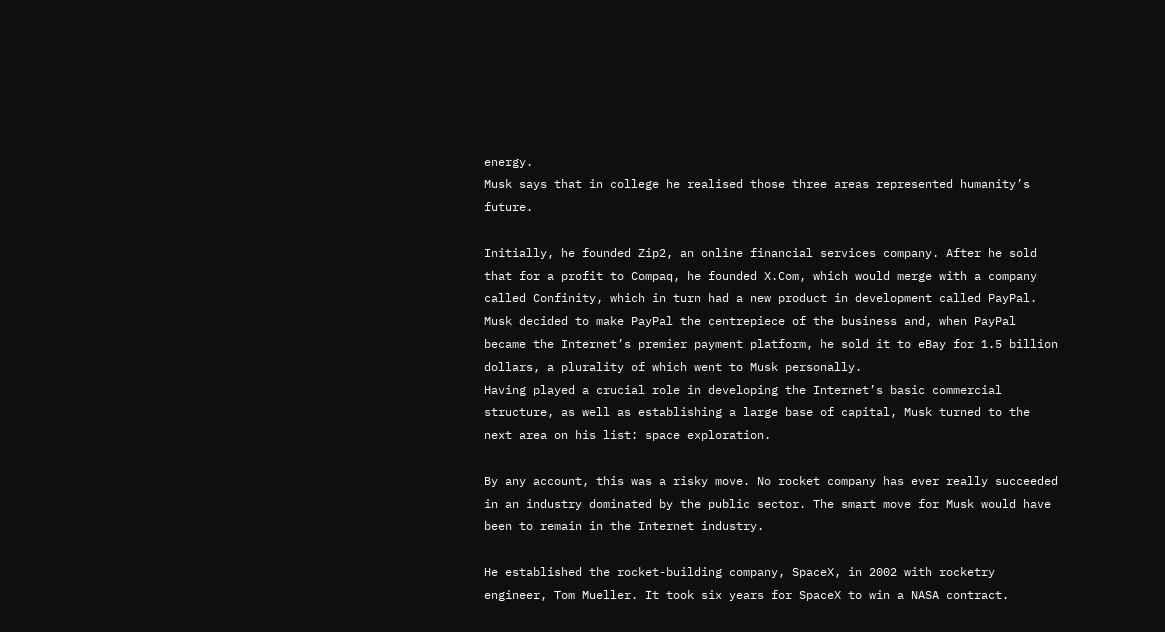energy.
Musk says that in college he realised those three areas represented humanity’s future.

Initially, he founded Zip2, an online financial services company. After he sold that for a profit to Compaq, he founded X.Com, which would merge with a company called Confinity, which in turn had a new product in development called PayPal. Musk decided to make PayPal the centrepiece of the business and, when PayPal became the Internet’s premier payment platform, he sold it to eBay for 1.5 billion dollars, a plurality of which went to Musk personally.
Having played a crucial role in developing the Internet’s basic commercial structure, as well as establishing a large base of capital, Musk turned to the next area on his list: space exploration.

By any account, this was a risky move. No rocket company has ever really succeeded in an industry dominated by the public sector. The smart move for Musk would have been to remain in the Internet industry.

He established the rocket-building company, SpaceX, in 2002 with rocketry engineer, Tom Mueller. It took six years for SpaceX to win a NASA contract.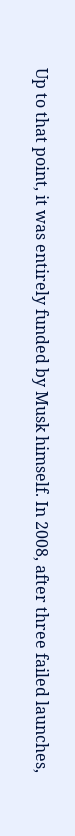Up to that point, it was entirely funded by Musk himself. In 2008, after three failed launches,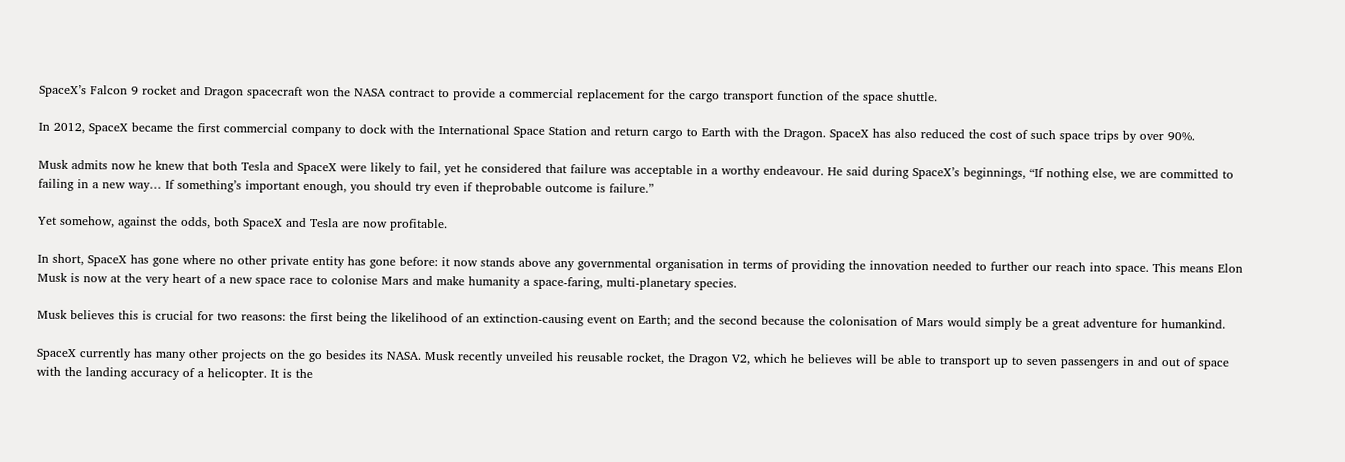SpaceX’s Falcon 9 rocket and Dragon spacecraft won the NASA contract to provide a commercial replacement for the cargo transport function of the space shuttle.

In 2012, SpaceX became the first commercial company to dock with the International Space Station and return cargo to Earth with the Dragon. SpaceX has also reduced the cost of such space trips by over 90%.

Musk admits now he knew that both Tesla and SpaceX were likely to fail, yet he considered that failure was acceptable in a worthy endeavour. He said during SpaceX’s beginnings, “If nothing else, we are committed to failing in a new way… If something’s important enough, you should try even if theprobable outcome is failure.”

Yet somehow, against the odds, both SpaceX and Tesla are now profitable.

In short, SpaceX has gone where no other private entity has gone before: it now stands above any governmental organisation in terms of providing the innovation needed to further our reach into space. This means Elon Musk is now at the very heart of a new space race to colonise Mars and make humanity a space-faring, multi-planetary species.

Musk believes this is crucial for two reasons: the first being the likelihood of an extinction-causing event on Earth; and the second because the colonisation of Mars would simply be a great adventure for humankind.

SpaceX currently has many other projects on the go besides its NASA. Musk recently unveiled his reusable rocket, the Dragon V2, which he believes will be able to transport up to seven passengers in and out of space with the landing accuracy of a helicopter. It is the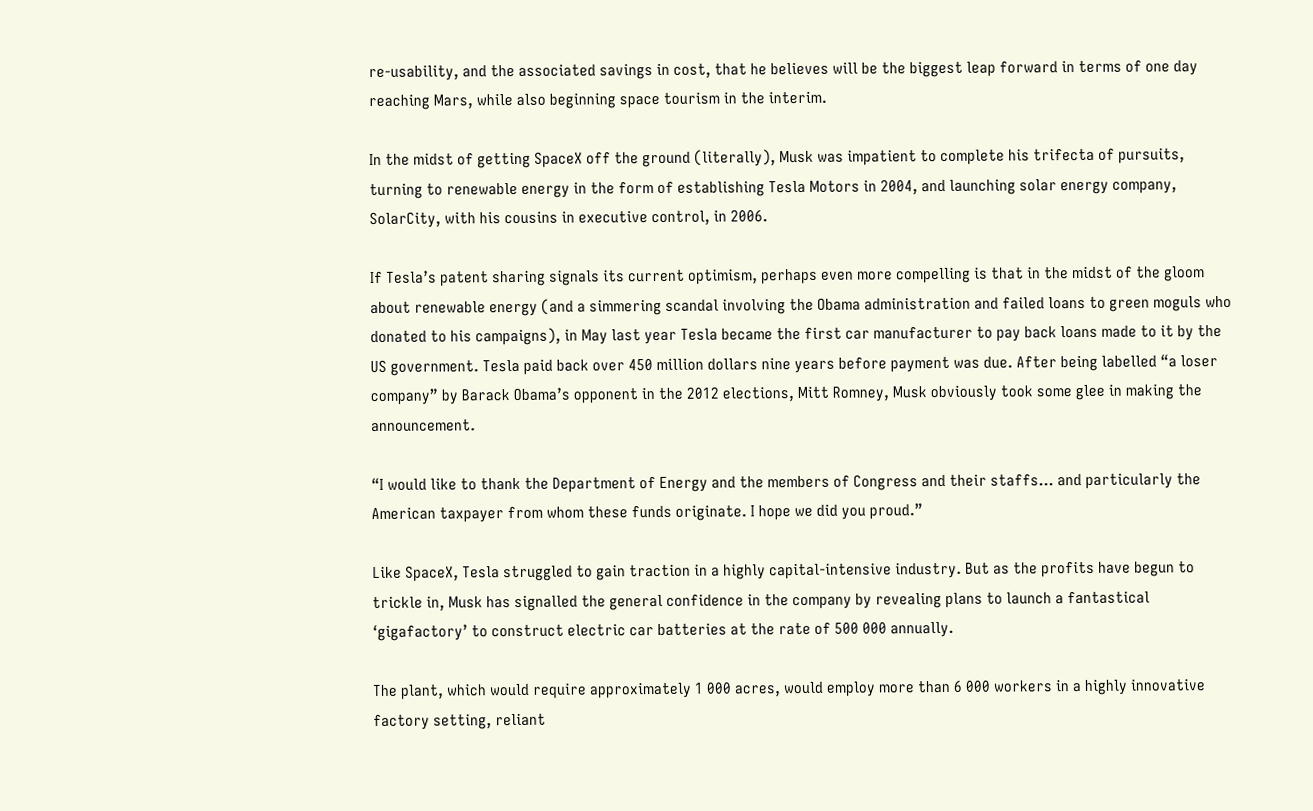re-usability, and the associated savings in cost, that he believes will be the biggest leap forward in terms of one day reaching Mars, while also beginning space tourism in the interim.

In the midst of getting SpaceX off the ground (literally), Musk was impatient to complete his trifecta of pursuits, turning to renewable energy in the form of establishing Tesla Motors in 2004, and launching solar energy company, SolarCity, with his cousins in executive control, in 2006.

If Tesla’s patent sharing signals its current optimism, perhaps even more compelling is that in the midst of the gloom about renewable energy (and a simmering scandal involving the Obama administration and failed loans to green moguls who donated to his campaigns), in May last year Tesla became the first car manufacturer to pay back loans made to it by the US government. Tesla paid back over 450 million dollars nine years before payment was due. After being labelled “a loser company” by Barack Obama’s opponent in the 2012 elections, Mitt Romney, Musk obviously took some glee in making the announcement.

“I would like to thank the Department of Energy and the members of Congress and their staffs… and particularly the American taxpayer from whom these funds originate. I hope we did you proud.”

Like SpaceX, Tesla struggled to gain traction in a highly capital-intensive industry. But as the profits have begun to trickle in, Musk has signalled the general confidence in the company by revealing plans to launch a fantastical ‘gigafactory’ to construct electric car batteries at the rate of 500 000 annually.

The plant, which would require approximately 1 000 acres, would employ more than 6 000 workers in a highly innovative factory setting, reliant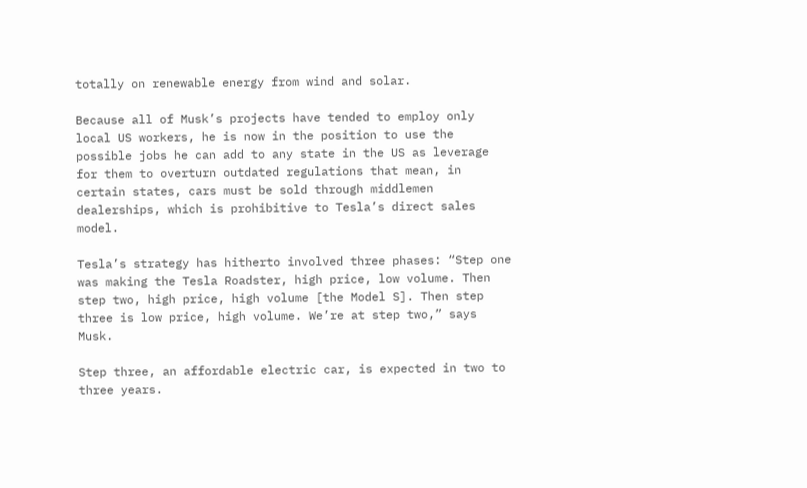totally on renewable energy from wind and solar.

Because all of Musk’s projects have tended to employ only local US workers, he is now in the position to use the possible jobs he can add to any state in the US as leverage for them to overturn outdated regulations that mean, in certain states, cars must be sold through middlemen dealerships, which is prohibitive to Tesla’s direct sales model.

Tesla’s strategy has hitherto involved three phases: “Step one was making the Tesla Roadster, high price, low volume. Then step two, high price, high volume [the Model S]. Then step three is low price, high volume. We’re at step two,” says Musk.

Step three, an affordable electric car, is expected in two to three years.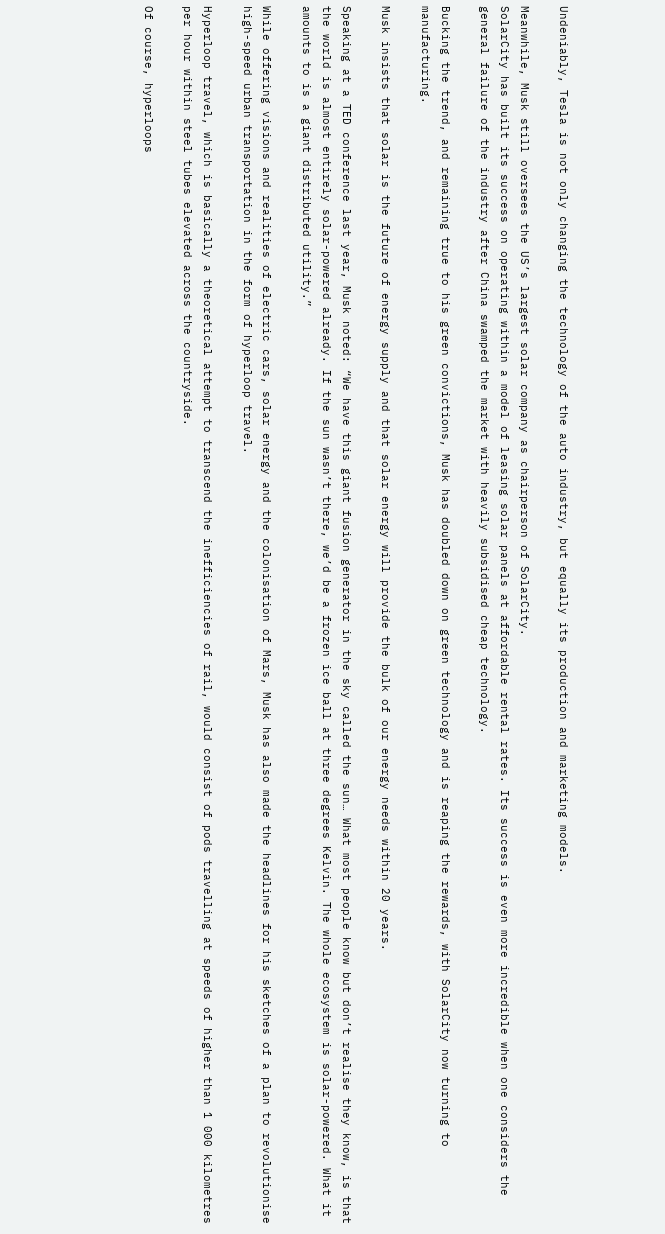Undeniably, Tesla is not only changing the technology of the auto industry, but equally its production and marketing models.

Meanwhile, Musk still oversees the US’s largest solar company as chairperson of SolarCity.
SolarCity has built its success on operating within a model of leasing solar panels at affordable rental rates. Its success is even more incredible when one considers the general failure of the industry after China swamped the market with heavily subsidised cheap technology.

Bucking the trend, and remaining true to his green convictions, Musk has doubled down on green technology and is reaping the rewards, with SolarCity now turning to manufacturing.

Musk insists that solar is the future of energy supply and that solar energy will provide the bulk of our energy needs within 20 years.

Speaking at a TED conference last year, Musk noted: “We have this giant fusion generator in the sky called the sun… What most people know but don’t realise they know, is that the world is almost entirely solar-powered already. If the sun wasn’t there, we’d be a frozen ice ball at three degrees Kelvin. The whole ecosystem is solar-powered. What it amounts to is a giant distributed utility.”

While offering visions and realities of electric cars, solar energy and the colonisation of Mars, Musk has also made the headlines for his sketches of a plan to revolutionise high-speed urban transportation in the form of hyperloop travel.

Hyperloop travel, which is basically a theoretical attempt to transcend the inefficiencies of rail, would consist of pods travelling at speeds of higher than 1 000 kilometres per hour within steel tubes elevated across the countryside.

Of course, hyperloops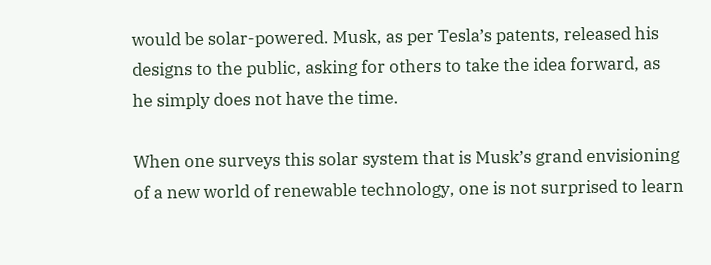would be solar-powered. Musk, as per Tesla’s patents, released his designs to the public, asking for others to take the idea forward, as he simply does not have the time.

When one surveys this solar system that is Musk’s grand envisioning of a new world of renewable technology, one is not surprised to learn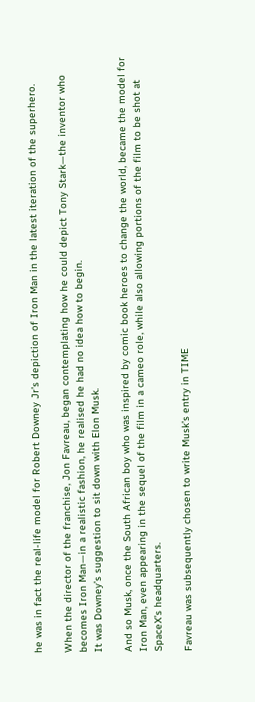he was in fact the real-life model for Robert Downey Jr’s depiction of Iron Man in the latest iteration of the superhero.

When the director of the franchise, Jon Favreau, began contemplating how he could depict Tony Stark—the inventor who becomes Iron Man—in a realistic fashion, he realised he had no idea how to begin.
It was Downey’s suggestion to sit down with Elon Musk.

And so Musk, once the South African boy who was inspired by comic book heroes to change the world, became the model for Iron Man, even appearing in the sequel of the film in a cameo role, while also allowing portions of the film to be shot at SpaceX’s headquarters.

Favreau was subsequently chosen to write Musk’s entry in TIME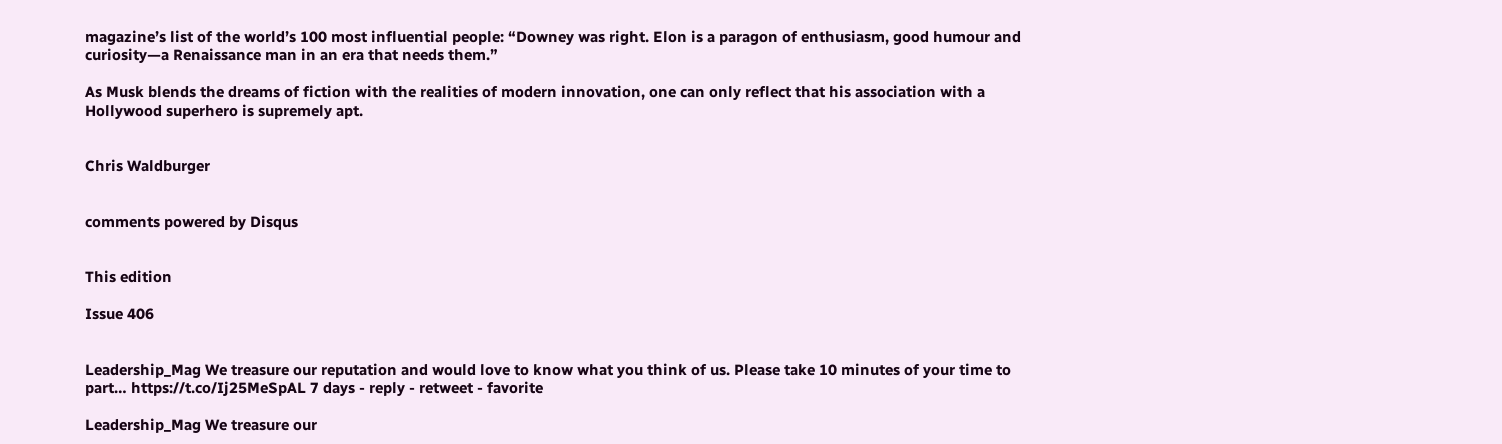magazine’s list of the world’s 100 most influential people: “Downey was right. Elon is a paragon of enthusiasm, good humour and curiosity—a Renaissance man in an era that needs them.”

As Musk blends the dreams of fiction with the realities of modern innovation, one can only reflect that his association with a Hollywood superhero is supremely apt.


Chris Waldburger


comments powered by Disqus


This edition

Issue 406


Leadership_Mag We treasure our reputation and would love to know what you think of us. Please take 10 minutes of your time to part… https://t.co/Ij25MeSpAL 7 days - reply - retweet - favorite

Leadership_Mag We treasure our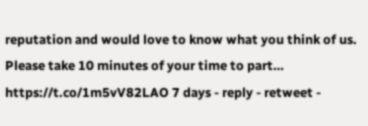reputation and would love to know what you think of us. Please take 10 minutes of your time to part… https://t.co/1m5vV82LAO 7 days - reply - retweet -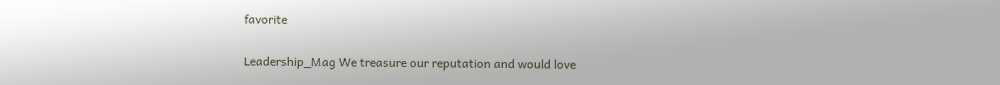favorite

Leadership_Mag We treasure our reputation and would love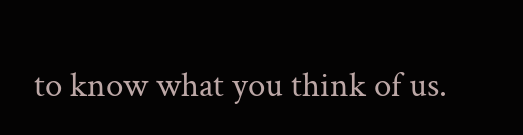to know what you think of us.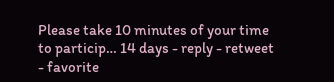Please take 10 minutes of your time to particip… 14 days - reply - retweet - favorite